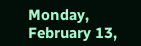Monday, February 13,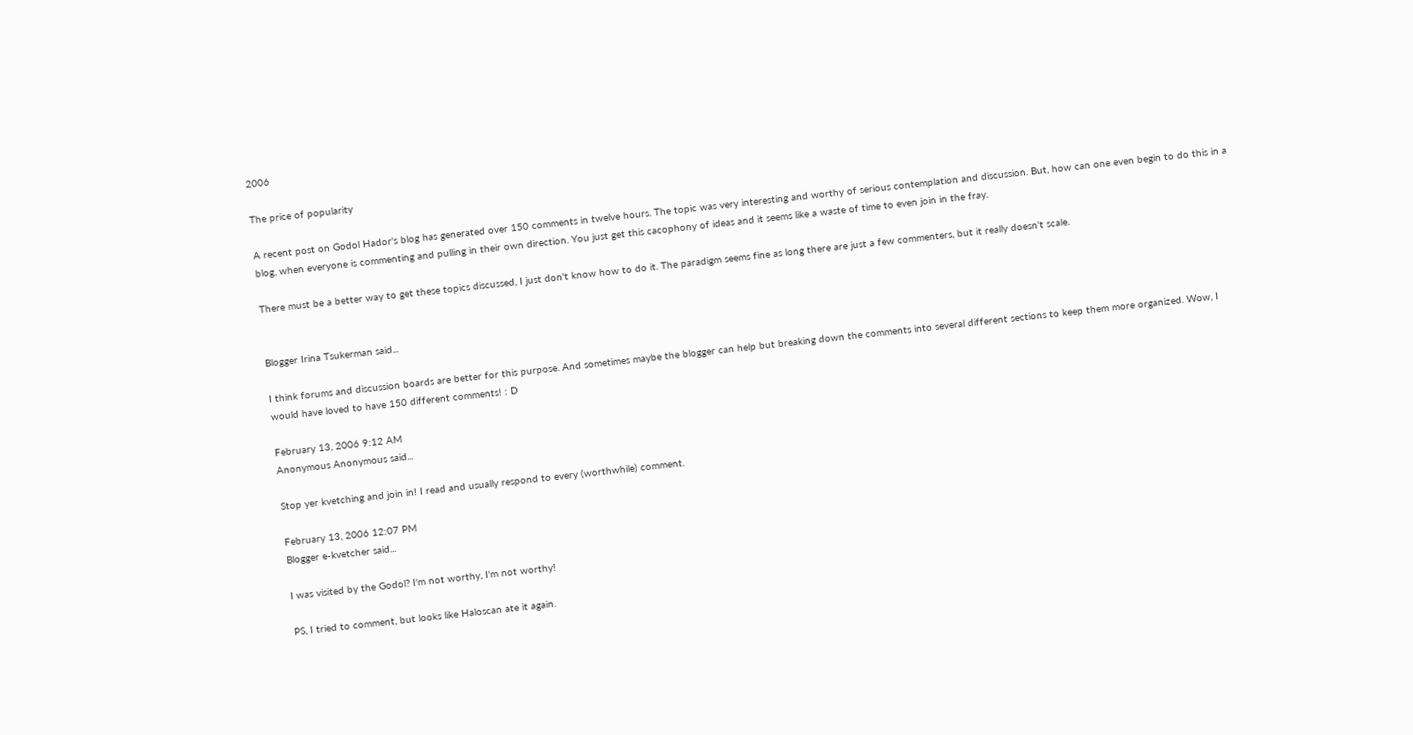2006

The price of popularity

A recent post on Godol Hador's blog has generated over 150 comments in twelve hours. The topic was very interesting and worthy of serious contemplation and discussion. But, how can one even begin to do this in a blog, when everyone is commenting and pulling in their own direction. You just get this cacophony of ideas and it seems like a waste of time to even join in the fray.

There must be a better way to get these topics discussed, I just don't know how to do it. The paradigm seems fine as long there are just a few commenters, but it really doesn't scale.


Blogger Irina Tsukerman said...

I think forums and discussion boards are better for this purpose. And sometimes maybe the blogger can help but breaking down the comments into several different sections to keep them more organized. Wow, I would have loved to have 150 different comments! : D

February 13, 2006 9:12 AM
Anonymous Anonymous said...

Stop yer kvetching and join in! I read and usually respond to every (worthwhile) comment.

February 13, 2006 12:07 PM
Blogger e-kvetcher said...

I was visited by the Godol? I'm not worthy, I'm not worthy!

PS, I tried to comment, but looks like Haloscan ate it again.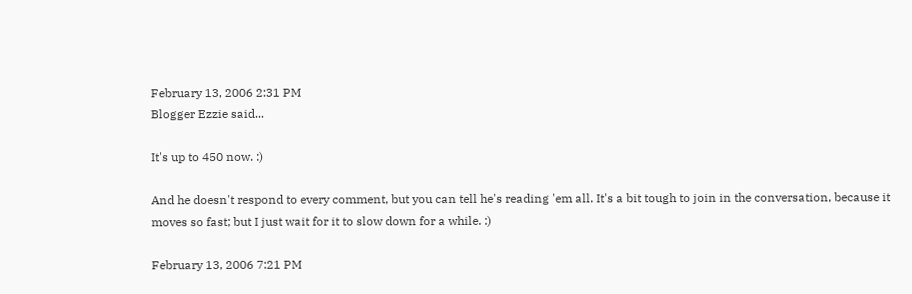February 13, 2006 2:31 PM
Blogger Ezzie said...

It's up to 450 now. :)

And he doesn't respond to every comment, but you can tell he's reading 'em all. It's a bit tough to join in the conversation, because it moves so fast; but I just wait for it to slow down for a while. :)

February 13, 2006 7:21 PM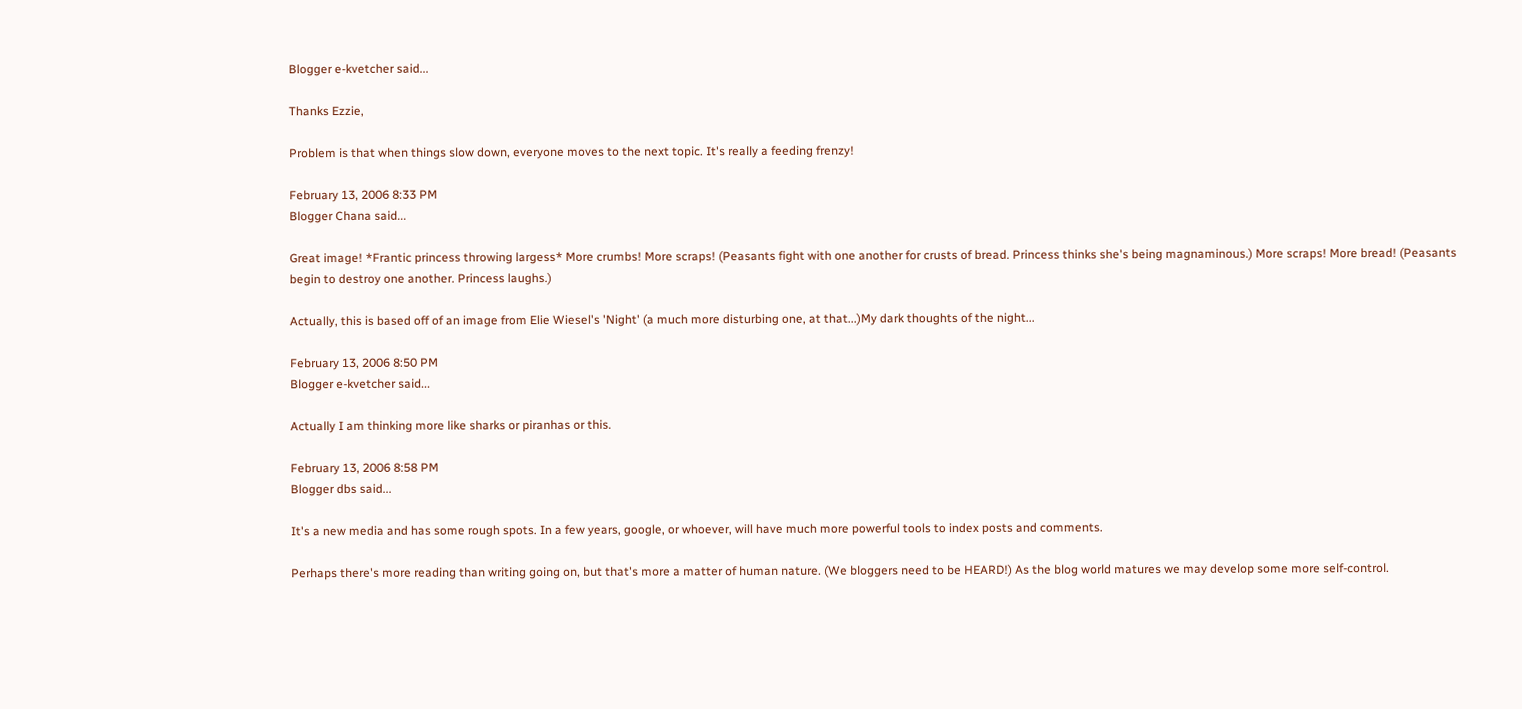Blogger e-kvetcher said...

Thanks Ezzie,

Problem is that when things slow down, everyone moves to the next topic. It's really a feeding frenzy!

February 13, 2006 8:33 PM
Blogger Chana said...

Great image! *Frantic princess throwing largess* More crumbs! More scraps! (Peasants fight with one another for crusts of bread. Princess thinks she's being magnaminous.) More scraps! More bread! (Peasants begin to destroy one another. Princess laughs.)

Actually, this is based off of an image from Elie Wiesel's 'Night' (a much more disturbing one, at that...)My dark thoughts of the night...

February 13, 2006 8:50 PM
Blogger e-kvetcher said...

Actually I am thinking more like sharks or piranhas or this.

February 13, 2006 8:58 PM
Blogger dbs said...

It's a new media and has some rough spots. In a few years, google, or whoever, will have much more powerful tools to index posts and comments.

Perhaps there's more reading than writing going on, but that's more a matter of human nature. (We bloggers need to be HEARD!) As the blog world matures we may develop some more self-control.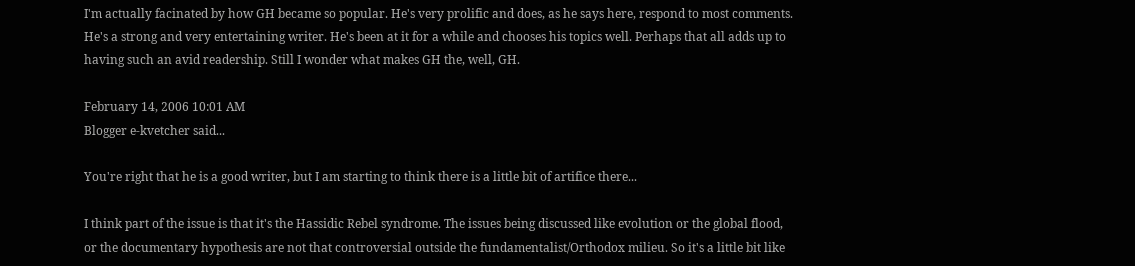I'm actually facinated by how GH became so popular. He's very prolific and does, as he says here, respond to most comments. He's a strong and very entertaining writer. He's been at it for a while and chooses his topics well. Perhaps that all adds up to having such an avid readership. Still I wonder what makes GH the, well, GH.

February 14, 2006 10:01 AM
Blogger e-kvetcher said...

You're right that he is a good writer, but I am starting to think there is a little bit of artifice there...

I think part of the issue is that it's the Hassidic Rebel syndrome. The issues being discussed like evolution or the global flood, or the documentary hypothesis are not that controversial outside the fundamentalist/Orthodox milieu. So it's a little bit like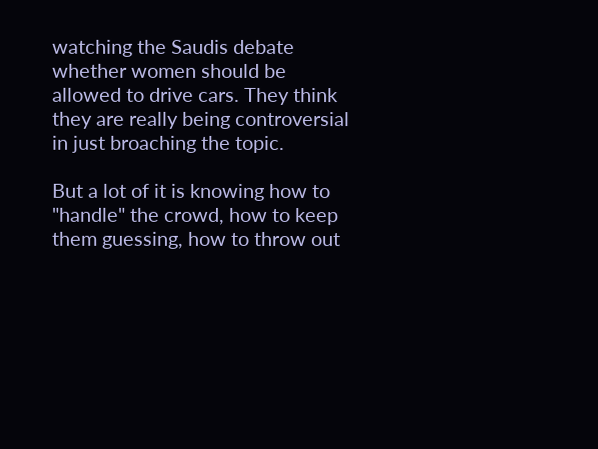watching the Saudis debate whether women should be allowed to drive cars. They think they are really being controversial in just broaching the topic.

But a lot of it is knowing how to "handle" the crowd, how to keep them guessing, how to throw out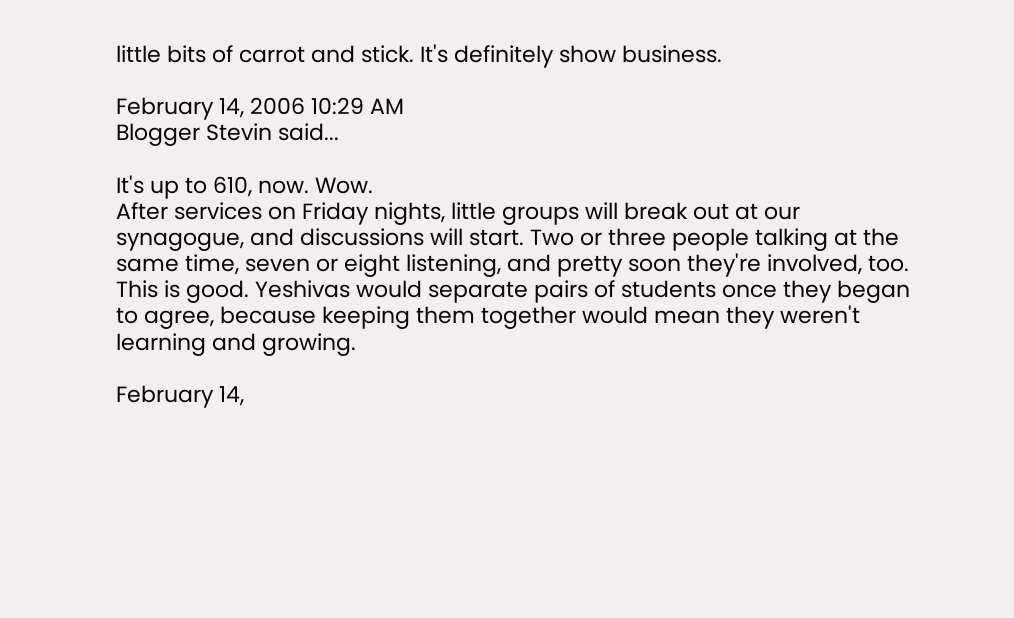little bits of carrot and stick. It's definitely show business.

February 14, 2006 10:29 AM
Blogger Stevin said...

It's up to 610, now. Wow.
After services on Friday nights, little groups will break out at our synagogue, and discussions will start. Two or three people talking at the same time, seven or eight listening, and pretty soon they're involved, too.
This is good. Yeshivas would separate pairs of students once they began to agree, because keeping them together would mean they weren't learning and growing.

February 14,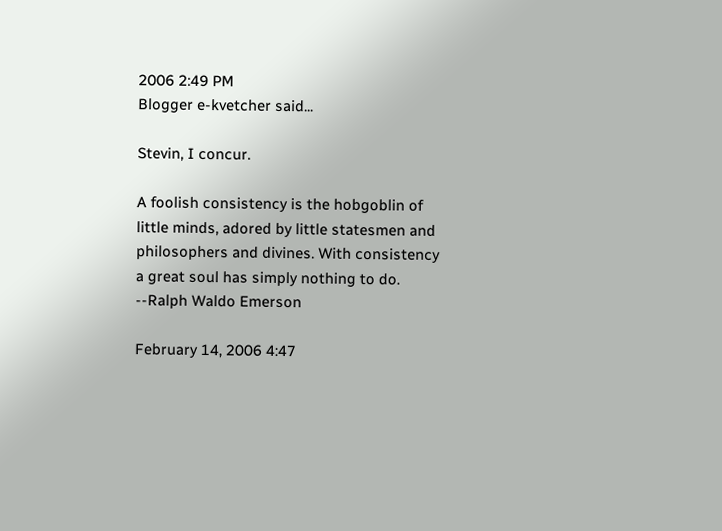2006 2:49 PM
Blogger e-kvetcher said...

Stevin, I concur.

A foolish consistency is the hobgoblin of little minds, adored by little statesmen and philosophers and divines. With consistency a great soul has simply nothing to do.
--Ralph Waldo Emerson

February 14, 2006 4:47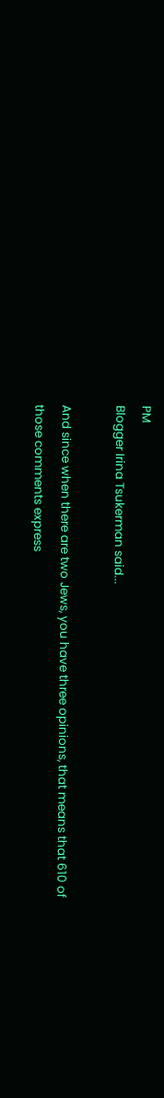PM
Blogger Irina Tsukerman said...

And since when there are two Jews, you have three opinions, that means that 610 of those comments express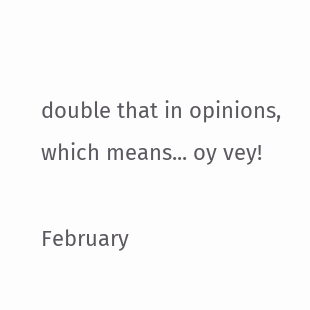double that in opinions, which means... oy vey!

February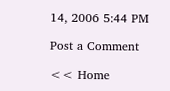14, 2006 5:44 PM

Post a Comment

<< Home